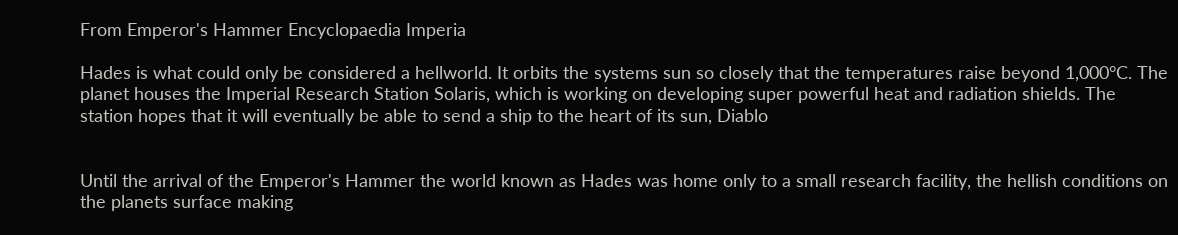From Emperor's Hammer Encyclopaedia Imperia

Hades is what could only be considered a hellworld. It orbits the systems sun so closely that the temperatures raise beyond 1,000°C. The planet houses the Imperial Research Station Solaris, which is working on developing super powerful heat and radiation shields. The station hopes that it will eventually be able to send a ship to the heart of its sun, Diablo


Until the arrival of the Emperor's Hammer the world known as Hades was home only to a small research facility, the hellish conditions on the planets surface making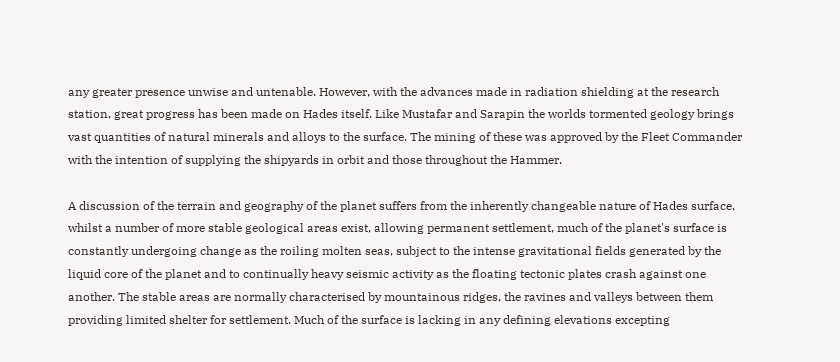any greater presence unwise and untenable. However, with the advances made in radiation shielding at the research station, great progress has been made on Hades itself. Like Mustafar and Sarapin the worlds tormented geology brings vast quantities of natural minerals and alloys to the surface. The mining of these was approved by the Fleet Commander with the intention of supplying the shipyards in orbit and those throughout the Hammer.

A discussion of the terrain and geography of the planet suffers from the inherently changeable nature of Hades surface, whilst a number of more stable geological areas exist, allowing permanent settlement, much of the planet's surface is constantly undergoing change as the roiling molten seas, subject to the intense gravitational fields generated by the liquid core of the planet and to continually heavy seismic activity as the floating tectonic plates crash against one another. The stable areas are normally characterised by mountainous ridges, the ravines and valleys between them providing limited shelter for settlement. Much of the surface is lacking in any defining elevations excepting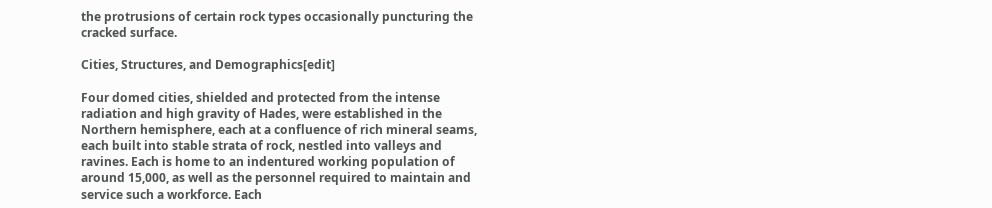the protrusions of certain rock types occasionally puncturing the cracked surface.

Cities, Structures, and Demographics[edit]

Four domed cities, shielded and protected from the intense radiation and high gravity of Hades, were established in the Northern hemisphere, each at a confluence of rich mineral seams, each built into stable strata of rock, nestled into valleys and ravines. Each is home to an indentured working population of around 15,000, as well as the personnel required to maintain and service such a workforce. Each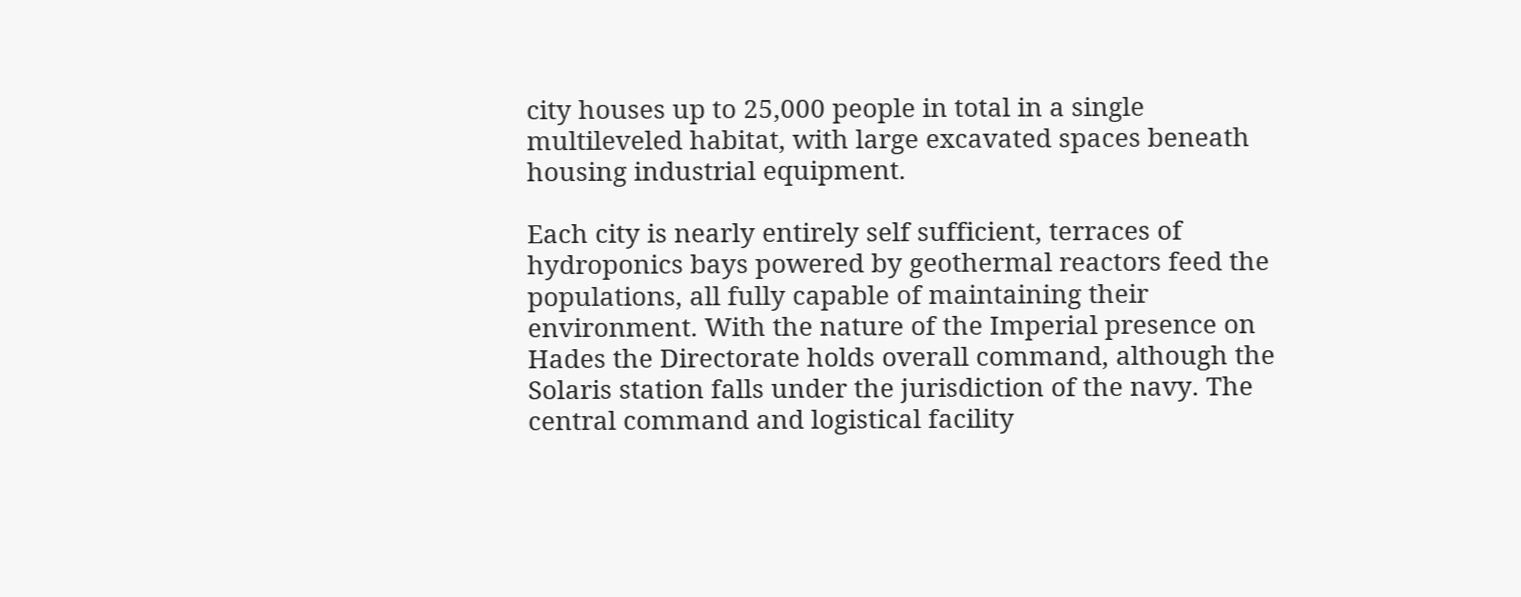city houses up to 25,000 people in total in a single multileveled habitat, with large excavated spaces beneath housing industrial equipment.

Each city is nearly entirely self sufficient, terraces of hydroponics bays powered by geothermal reactors feed the populations, all fully capable of maintaining their environment. With the nature of the Imperial presence on Hades the Directorate holds overall command, although the Solaris station falls under the jurisdiction of the navy. The central command and logistical facility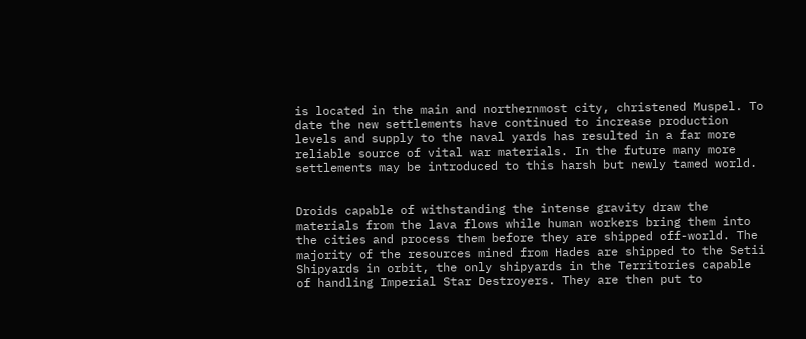is located in the main and northernmost city, christened Muspel. To date the new settlements have continued to increase production levels and supply to the naval yards has resulted in a far more reliable source of vital war materials. In the future many more settlements may be introduced to this harsh but newly tamed world.


Droids capable of withstanding the intense gravity draw the materials from the lava flows while human workers bring them into the cities and process them before they are shipped off-world. The majority of the resources mined from Hades are shipped to the Setii Shipyards in orbit, the only shipyards in the Territories capable of handling Imperial Star Destroyers. They are then put to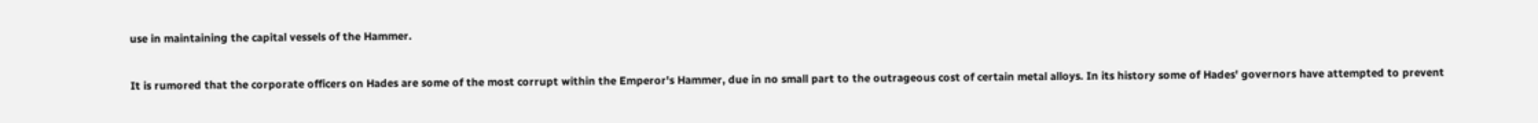use in maintaining the capital vessels of the Hammer.

It is rumored that the corporate officers on Hades are some of the most corrupt within the Emperor's Hammer, due in no small part to the outrageous cost of certain metal alloys. In its history some of Hades' governors have attempted to prevent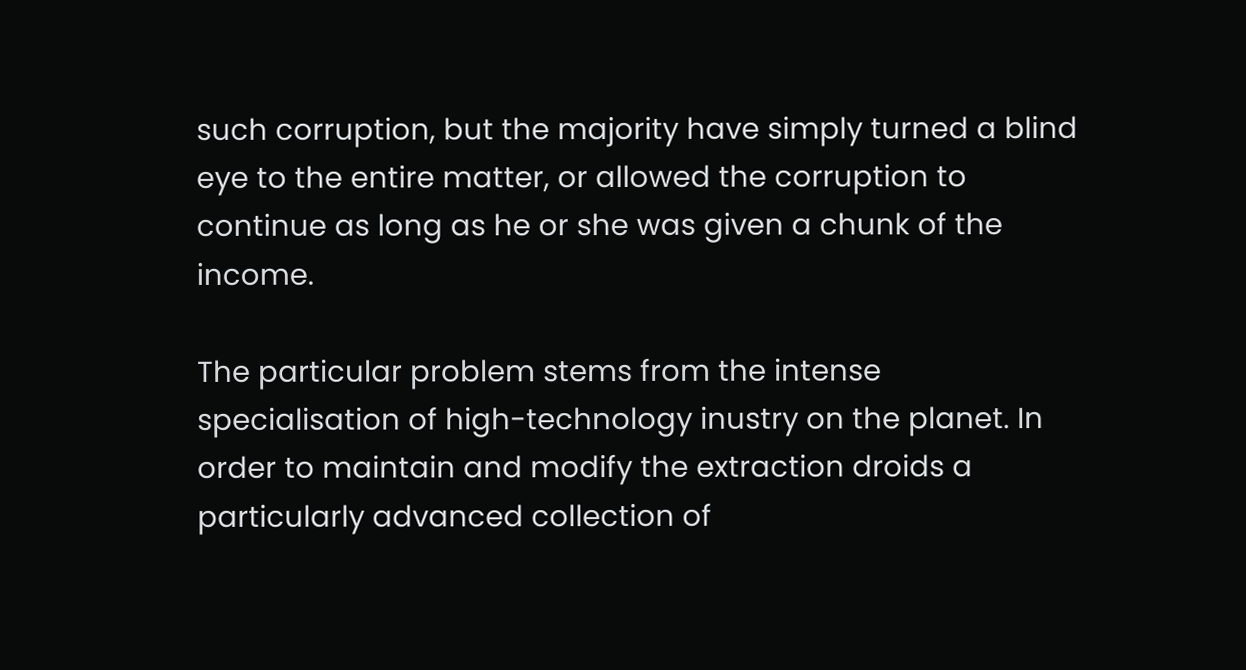such corruption, but the majority have simply turned a blind eye to the entire matter, or allowed the corruption to continue as long as he or she was given a chunk of the income.

The particular problem stems from the intense specialisation of high-technology inustry on the planet. In order to maintain and modify the extraction droids a particularly advanced collection of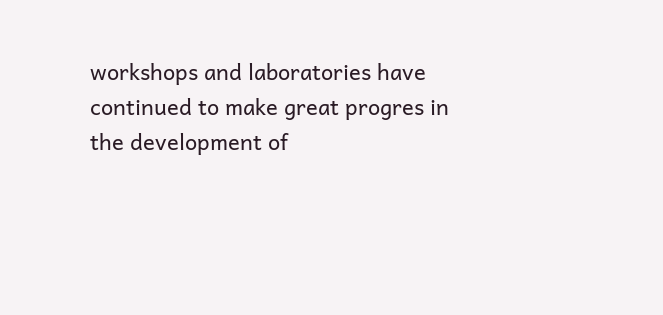workshops and laboratories have continued to make great progres in the development of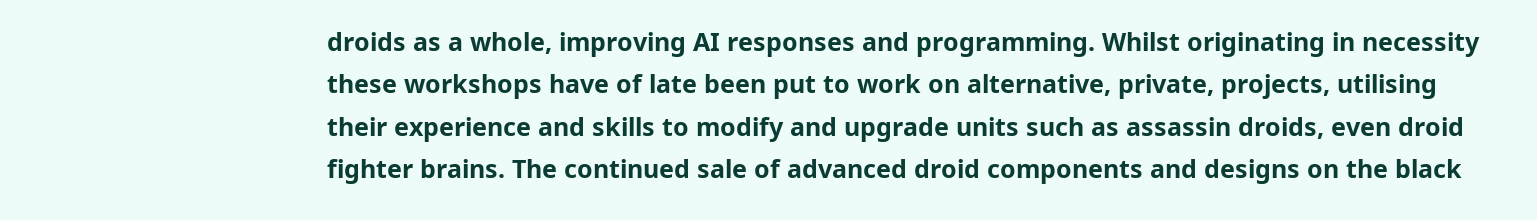droids as a whole, improving AI responses and programming. Whilst originating in necessity these workshops have of late been put to work on alternative, private, projects, utilising their experience and skills to modify and upgrade units such as assassin droids, even droid fighter brains. The continued sale of advanced droid components and designs on the black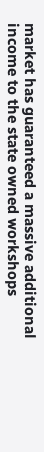market has guaranteed a massive additional income to the state owned workshops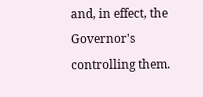and, in effect, the Governor's controlling them.